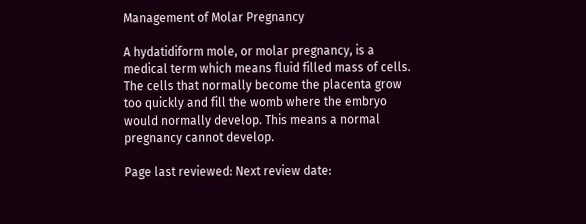Management of Molar Pregnancy

A hydatidiform mole, or molar pregnancy, is a medical term which means fluid filled mass of cells. The cells that normally become the placenta grow too quickly and fill the womb where the embryo would normally develop. This means a normal pregnancy cannot develop.

Page last reviewed: Next review date: